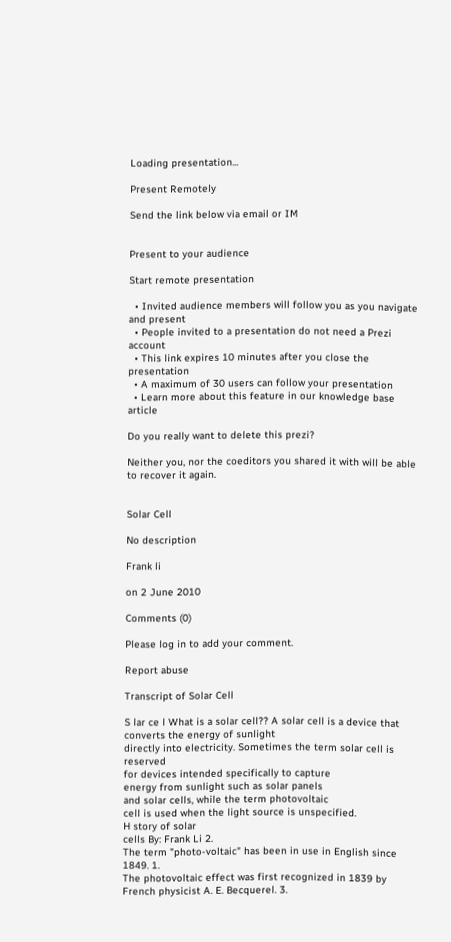Loading presentation...

Present Remotely

Send the link below via email or IM


Present to your audience

Start remote presentation

  • Invited audience members will follow you as you navigate and present
  • People invited to a presentation do not need a Prezi account
  • This link expires 10 minutes after you close the presentation
  • A maximum of 30 users can follow your presentation
  • Learn more about this feature in our knowledge base article

Do you really want to delete this prezi?

Neither you, nor the coeditors you shared it with will be able to recover it again.


Solar Cell

No description

Frank li

on 2 June 2010

Comments (0)

Please log in to add your comment.

Report abuse

Transcript of Solar Cell

S lar ce l What is a solar cell?? A solar cell is a device that
converts the energy of sunlight
directly into electricity. Sometimes the term solar cell is reserved
for devices intended specifically to capture
energy from sunlight such as solar panels
and solar cells, while the term photovoltaic
cell is used when the light source is unspecified.
H story of solar
cells By: Frank Li 2.
The term "photo-voltaic" has been in use in English since 1849. 1.
The photovoltaic effect was first recognized in 1839 by French physicist A. E. Becquerel. 3.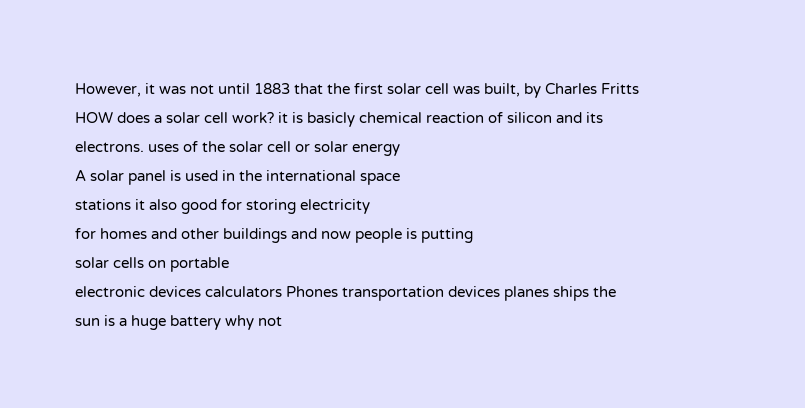However, it was not until 1883 that the first solar cell was built, by Charles Fritts HOW does a solar cell work? it is basicly chemical reaction of silicon and its electrons. uses of the solar cell or solar energy
A solar panel is used in the international space
stations it also good for storing electricity
for homes and other buildings and now people is putting
solar cells on portable
electronic devices calculators Phones transportation devices planes ships the sun is a huge battery why not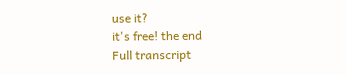use it?
it's free! the end
Full transcript